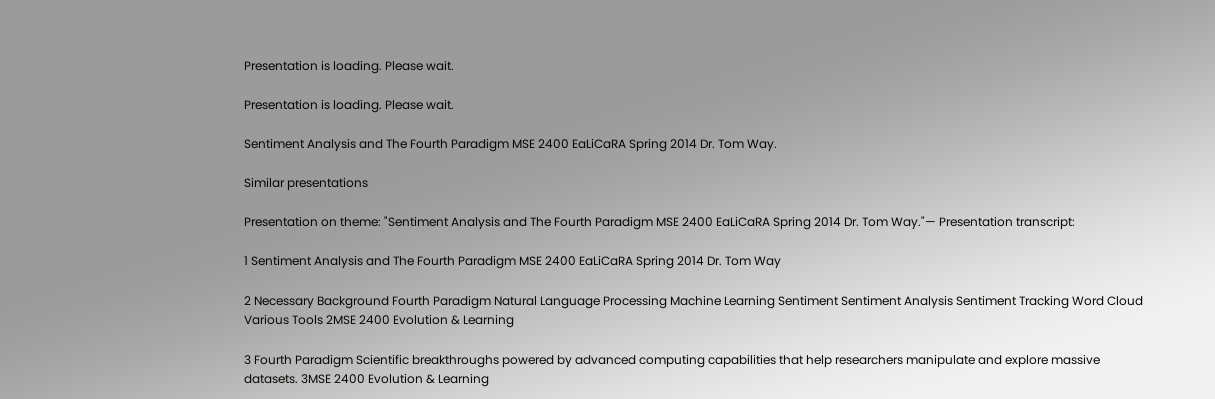Presentation is loading. Please wait.

Presentation is loading. Please wait.

Sentiment Analysis and The Fourth Paradigm MSE 2400 EaLiCaRA Spring 2014 Dr. Tom Way.

Similar presentations

Presentation on theme: "Sentiment Analysis and The Fourth Paradigm MSE 2400 EaLiCaRA Spring 2014 Dr. Tom Way."— Presentation transcript:

1 Sentiment Analysis and The Fourth Paradigm MSE 2400 EaLiCaRA Spring 2014 Dr. Tom Way

2 Necessary Background Fourth Paradigm Natural Language Processing Machine Learning Sentiment Sentiment Analysis Sentiment Tracking Word Cloud Various Tools 2MSE 2400 Evolution & Learning

3 Fourth Paradigm Scientific breakthroughs powered by advanced computing capabilities that help researchers manipulate and explore massive datasets. 3MSE 2400 Evolution & Learning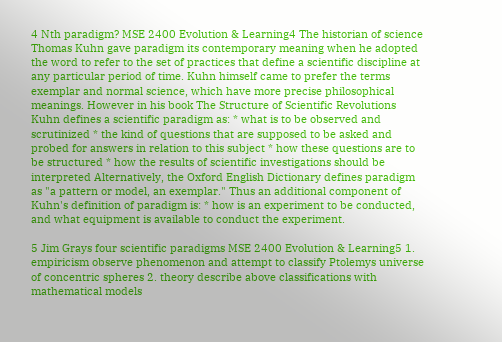4 Nth paradigm? MSE 2400 Evolution & Learning4 The historian of science Thomas Kuhn gave paradigm its contemporary meaning when he adopted the word to refer to the set of practices that define a scientific discipline at any particular period of time. Kuhn himself came to prefer the terms exemplar and normal science, which have more precise philosophical meanings. However in his book The Structure of Scientific Revolutions Kuhn defines a scientific paradigm as: * what is to be observed and scrutinized * the kind of questions that are supposed to be asked and probed for answers in relation to this subject * how these questions are to be structured * how the results of scientific investigations should be interpreted Alternatively, the Oxford English Dictionary defines paradigm as "a pattern or model, an exemplar." Thus an additional component of Kuhn's definition of paradigm is: * how is an experiment to be conducted, and what equipment is available to conduct the experiment.

5 Jim Grays four scientific paradigms MSE 2400 Evolution & Learning5 1. empiricism observe phenomenon and attempt to classify Ptolemys universe of concentric spheres 2. theory describe above classifications with mathematical models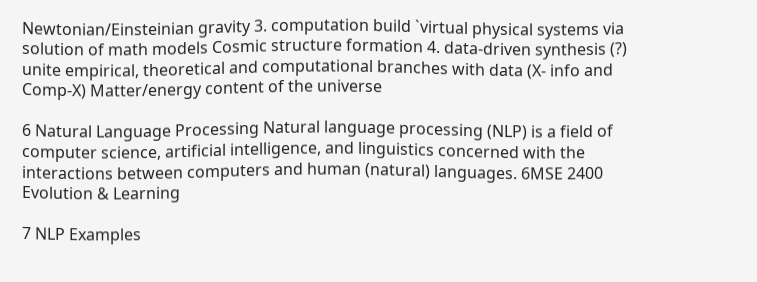Newtonian/Einsteinian gravity 3. computation build `virtual physical systems via solution of math models Cosmic structure formation 4. data-driven synthesis (?) unite empirical, theoretical and computational branches with data (X- info and Comp-X) Matter/energy content of the universe

6 Natural Language Processing Natural language processing (NLP) is a field of computer science, artificial intelligence, and linguistics concerned with the interactions between computers and human (natural) languages. 6MSE 2400 Evolution & Learning

7 NLP Examples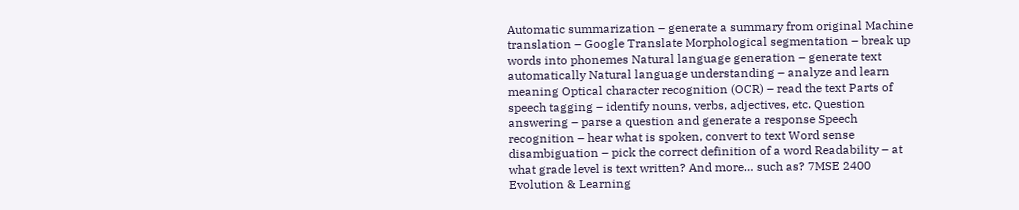Automatic summarization – generate a summary from original Machine translation – Google Translate Morphological segmentation – break up words into phonemes Natural language generation – generate text automatically Natural language understanding – analyze and learn meaning Optical character recognition (OCR) – read the text Parts of speech tagging – identify nouns, verbs, adjectives, etc. Question answering – parse a question and generate a response Speech recognition – hear what is spoken, convert to text Word sense disambiguation – pick the correct definition of a word Readability – at what grade level is text written? And more… such as? 7MSE 2400 Evolution & Learning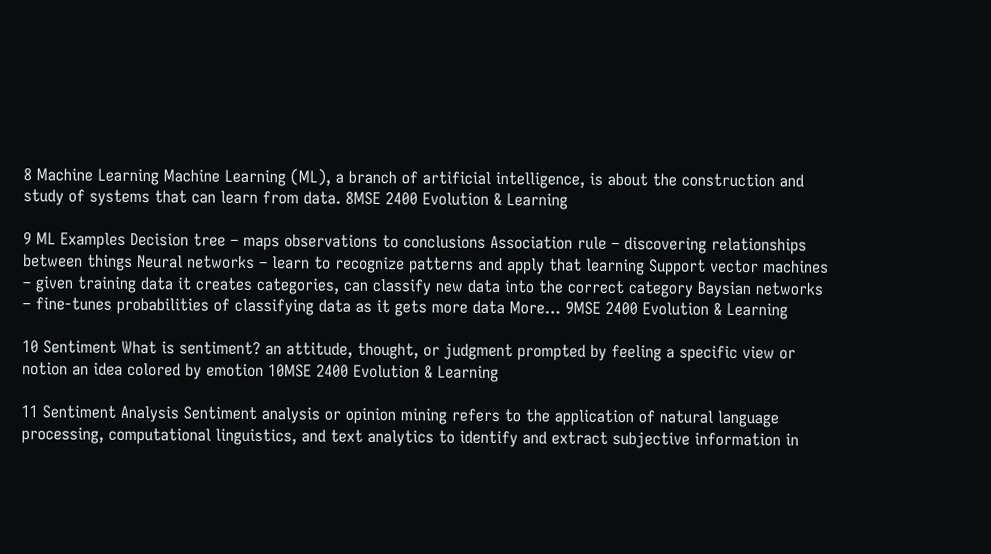8 Machine Learning Machine Learning (ML), a branch of artificial intelligence, is about the construction and study of systems that can learn from data. 8MSE 2400 Evolution & Learning

9 ML Examples Decision tree – maps observations to conclusions Association rule – discovering relationships between things Neural networks – learn to recognize patterns and apply that learning Support vector machines – given training data it creates categories, can classify new data into the correct category Baysian networks – fine-tunes probabilities of classifying data as it gets more data More… 9MSE 2400 Evolution & Learning

10 Sentiment What is sentiment? an attitude, thought, or judgment prompted by feeling a specific view or notion an idea colored by emotion 10MSE 2400 Evolution & Learning

11 Sentiment Analysis Sentiment analysis or opinion mining refers to the application of natural language processing, computational linguistics, and text analytics to identify and extract subjective information in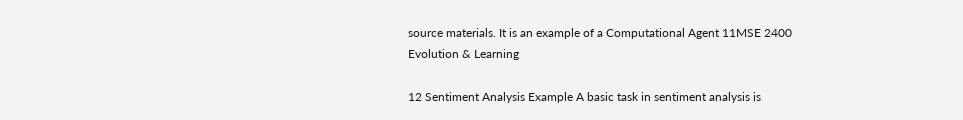source materials. It is an example of a Computational Agent 11MSE 2400 Evolution & Learning

12 Sentiment Analysis Example A basic task in sentiment analysis is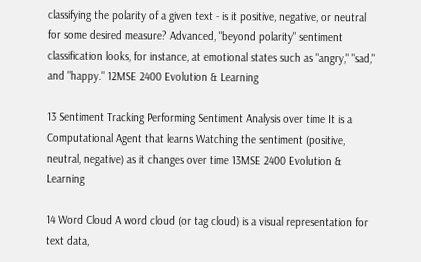classifying the polarity of a given text - is it positive, negative, or neutral for some desired measure? Advanced, "beyond polarity" sentiment classification looks, for instance, at emotional states such as "angry," "sad," and "happy." 12MSE 2400 Evolution & Learning

13 Sentiment Tracking Performing Sentiment Analysis over time It is a Computational Agent that learns Watching the sentiment (positive, neutral, negative) as it changes over time 13MSE 2400 Evolution & Learning

14 Word Cloud A word cloud (or tag cloud) is a visual representation for text data,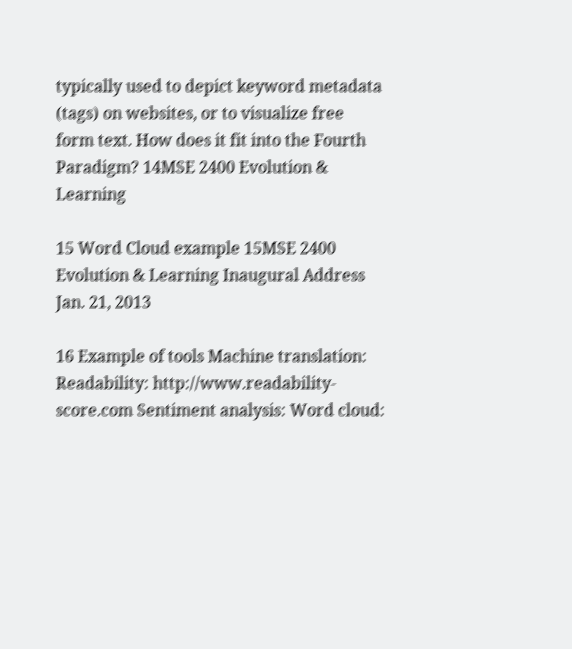typically used to depict keyword metadata (tags) on websites, or to visualize free form text. How does it fit into the Fourth Paradigm? 14MSE 2400 Evolution & Learning

15 Word Cloud example 15MSE 2400 Evolution & Learning Inaugural Address Jan. 21, 2013

16 Example of tools Machine translation: Readability: http://www.readability-score.com Sentiment analysis: Word cloud: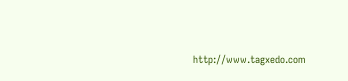http://www.tagxedo.com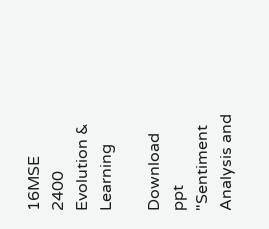16MSE 2400 Evolution & Learning

Download ppt "Sentiment Analysis and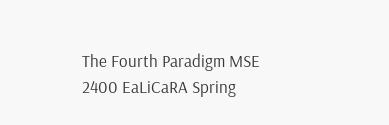The Fourth Paradigm MSE 2400 EaLiCaRA Spring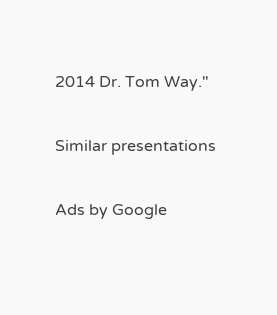2014 Dr. Tom Way."

Similar presentations

Ads by Google